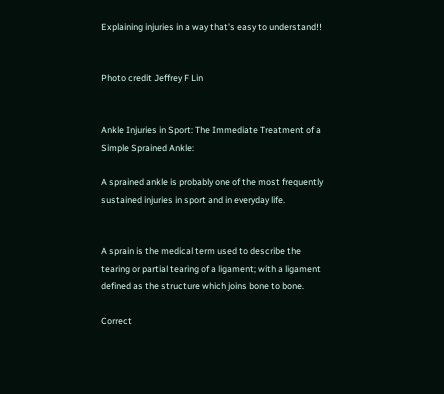Explaining injuries in a way that's easy to understand!!


Photo credit Jeffrey F Lin


Ankle Injuries in Sport: The Immediate Treatment of a Simple Sprained Ankle:

A sprained ankle is probably one of the most frequently sustained injuries in sport and in everyday life.


A sprain is the medical term used to describe the tearing or partial tearing of a ligament; with a ligament defined as the structure which joins bone to bone.

Correct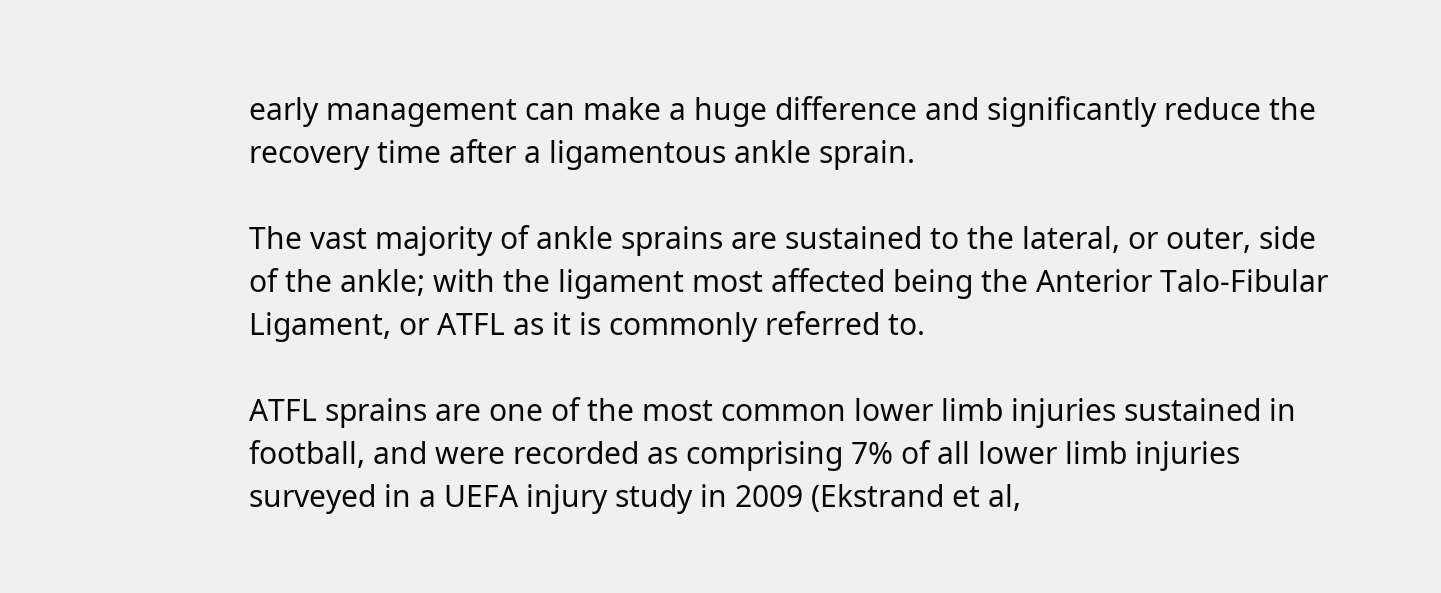early management can make a huge difference and significantly reduce the recovery time after a ligamentous ankle sprain.

The vast majority of ankle sprains are sustained to the lateral, or outer, side of the ankle; with the ligament most affected being the Anterior Talo-Fibular Ligament, or ATFL as it is commonly referred to.

ATFL sprains are one of the most common lower limb injuries sustained in football, and were recorded as comprising 7% of all lower limb injuries surveyed in a UEFA injury study in 2009 (Ekstrand et al,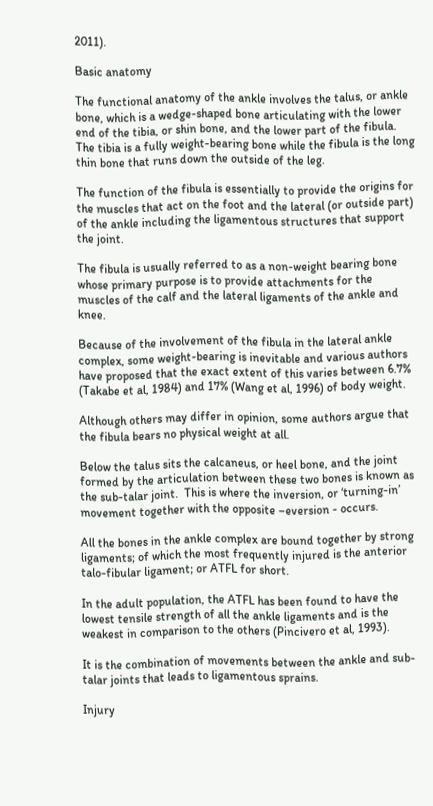2011).

Basic anatomy

The functional anatomy of the ankle involves the talus, or ankle bone, which is a wedge-shaped bone articulating with the lower end of the tibia, or shin bone, and the lower part of the fibula.  The tibia is a fully weight-bearing bone while the fibula is the long thin bone that runs down the outside of the leg.

The function of the fibula is essentially to provide the origins for the muscles that act on the foot and the lateral (or outside part) of the ankle including the ligamentous structures that support the joint.

The fibula is usually referred to as a non-weight bearing bone whose primary purpose is to provide attachments for the muscles of the calf and the lateral ligaments of the ankle and knee.

Because of the involvement of the fibula in the lateral ankle complex, some weight-bearing is inevitable and various authors have proposed that the exact extent of this varies between 6.7% (Takabe et al, 1984) and 17% (Wang et al, 1996) of body weight.

Although others may differ in opinion, some authors argue that the fibula bears no physical weight at all.

Below the talus sits the calcaneus, or heel bone, and the joint formed by the articulation between these two bones is known as the sub-talar joint.  This is where the inversion, or ‘turning-in’ movement together with the opposite –eversion - occurs.

All the bones in the ankle complex are bound together by strong ligaments; of which the most frequently injured is the anterior talo-fibular ligament; or ATFL for short.

In the adult population, the ATFL has been found to have the lowest tensile strength of all the ankle ligaments and is the weakest in comparison to the others (Pincivero et al, 1993).

It is the combination of movements between the ankle and sub-talar joints that leads to ligamentous sprains.

Injury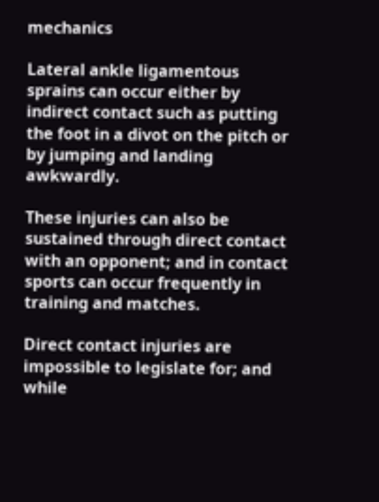mechanics

Lateral ankle ligamentous sprains can occur either by indirect contact such as putting the foot in a divot on the pitch or by jumping and landing awkwardly.

These injuries can also be sustained through direct contact with an opponent; and in contact sports can occur frequently in training and matches.

Direct contact injuries are impossible to legislate for; and while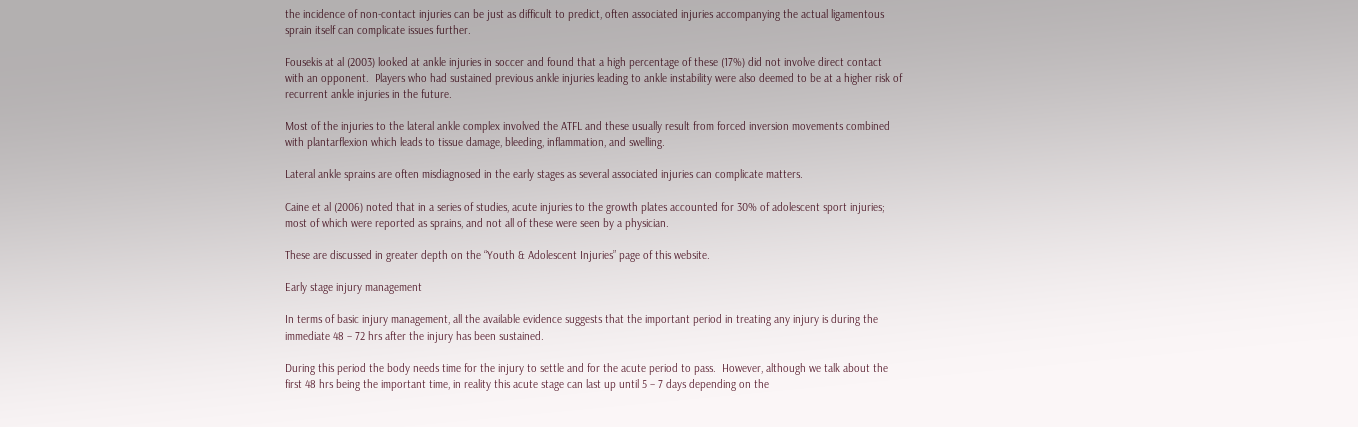the incidence of non-contact injuries can be just as difficult to predict, often associated injuries accompanying the actual ligamentous sprain itself can complicate issues further.

Fousekis at al (2003) looked at ankle injuries in soccer and found that a high percentage of these (17%) did not involve direct contact with an opponent.  Players who had sustained previous ankle injuries leading to ankle instability were also deemed to be at a higher risk of recurrent ankle injuries in the future.

Most of the injuries to the lateral ankle complex involved the ATFL and these usually result from forced inversion movements combined with plantarflexion which leads to tissue damage, bleeding, inflammation, and swelling.

Lateral ankle sprains are often misdiagnosed in the early stages as several associated injuries can complicate matters.

Caine et al (2006) noted that in a series of studies, acute injuries to the growth plates accounted for 30% of adolescent sport injuries; most of which were reported as sprains, and not all of these were seen by a physician.

These are discussed in greater depth on the “Youth & Adolescent Injuries” page of this website.

Early stage injury management

In terms of basic injury management, all the available evidence suggests that the important period in treating any injury is during the immediate 48 – 72 hrs after the injury has been sustained.

During this period the body needs time for the injury to settle and for the acute period to pass.  However, although we talk about the first 48 hrs being the important time, in reality this acute stage can last up until 5 – 7 days depending on the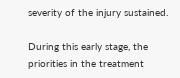severity of the injury sustained.

During this early stage, the priorities in the treatment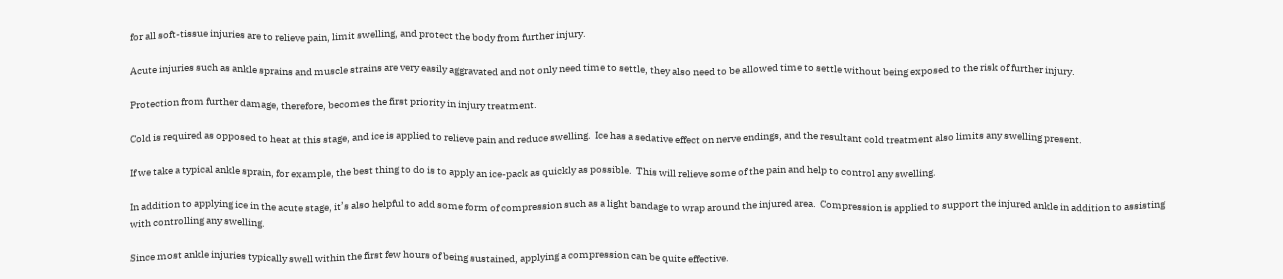for all soft-tissue injuries are to relieve pain, limit swelling, and protect the body from further injury.

Acute injuries such as ankle sprains and muscle strains are very easily aggravated and not only need time to settle, they also need to be allowed time to settle without being exposed to the risk of further injury.

Protection from further damage, therefore, becomes the first priority in injury treatment.

Cold is required as opposed to heat at this stage, and ice is applied to relieve pain and reduce swelling.  Ice has a sedative effect on nerve endings, and the resultant cold treatment also limits any swelling present.

If we take a typical ankle sprain, for example, the best thing to do is to apply an ice-pack as quickly as possible.  This will relieve some of the pain and help to control any swelling.

In addition to applying ice in the acute stage, it’s also helpful to add some form of compression such as a light bandage to wrap around the injured area.  Compression is applied to support the injured ankle in addition to assisting with controlling any swelling.

Since most ankle injuries typically swell within the first few hours of being sustained, applying a compression can be quite effective.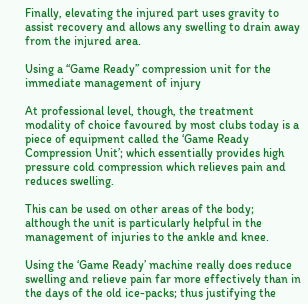Finally, elevating the injured part uses gravity to assist recovery and allows any swelling to drain away from the injured area.

Using a “Game Ready” compression unit for the immediate management of injury

At professional level, though, the treatment modality of choice favoured by most clubs today is a piece of equipment called the ‘Game Ready Compression Unit’; which essentially provides high pressure cold compression which relieves pain and reduces swelling.

This can be used on other areas of the body; although the unit is particularly helpful in the management of injuries to the ankle and knee.

Using the ‘Game Ready’ machine really does reduce swelling and relieve pain far more effectively than in the days of the old ice-packs; thus justifying the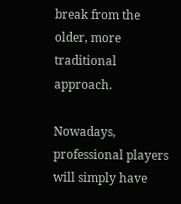break from the older, more traditional approach.

Nowadays, professional players will simply have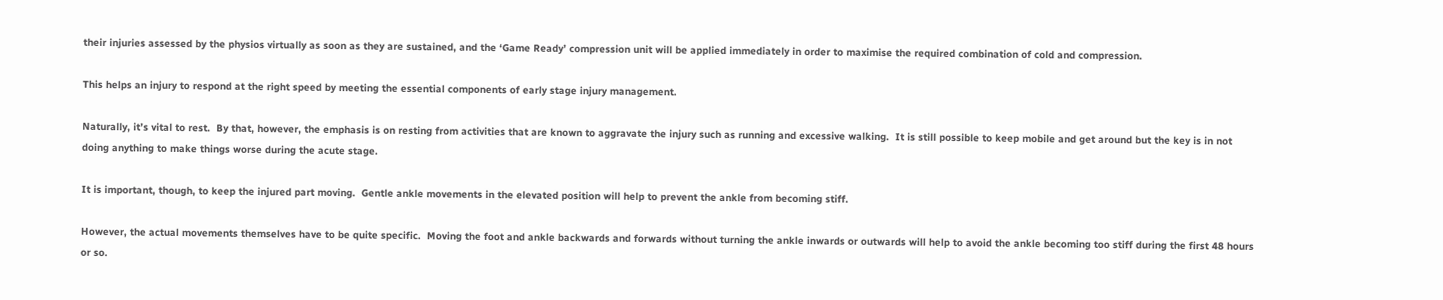their injuries assessed by the physios virtually as soon as they are sustained, and the ‘Game Ready’ compression unit will be applied immediately in order to maximise the required combination of cold and compression.

This helps an injury to respond at the right speed by meeting the essential components of early stage injury management.

Naturally, it’s vital to rest.  By that, however, the emphasis is on resting from activities that are known to aggravate the injury such as running and excessive walking.  It is still possible to keep mobile and get around but the key is in not doing anything to make things worse during the acute stage.

It is important, though, to keep the injured part moving.  Gentle ankle movements in the elevated position will help to prevent the ankle from becoming stiff.

However, the actual movements themselves have to be quite specific.  Moving the foot and ankle backwards and forwards without turning the ankle inwards or outwards will help to avoid the ankle becoming too stiff during the first 48 hours or so.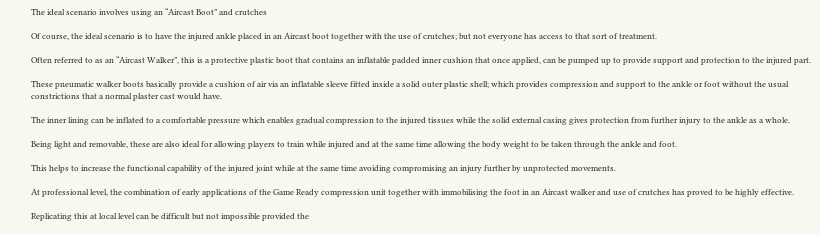The ideal scenario involves using an “Aircast Boot” and crutches

Of course, the ideal scenario is to have the injured ankle placed in an Aircast boot together with the use of crutches; but not everyone has access to that sort of treatment.

Often referred to as an “Aircast Walker”, this is a protective plastic boot that contains an inflatable padded inner cushion that once applied, can be pumped up to provide support and protection to the injured part.

These pneumatic walker boots basically provide a cushion of air via an inflatable sleeve fitted inside a solid outer plastic shell; which provides compression and support to the ankle or foot without the usual constrictions that a normal plaster cast would have.

The inner lining can be inflated to a comfortable pressure which enables gradual compression to the injured tissues while the solid external casing gives protection from further injury to the ankle as a whole.

Being light and removable, these are also ideal for allowing players to train while injured and at the same time allowing the body weight to be taken through the ankle and foot.

This helps to increase the functional capability of the injured joint while at the same time avoiding compromising an injury further by unprotected movements.

At professional level, the combination of early applications of the Game Ready compression unit together with immobilising the foot in an Aircast walker and use of crutches has proved to be highly effective.

Replicating this at local level can be difficult but not impossible provided the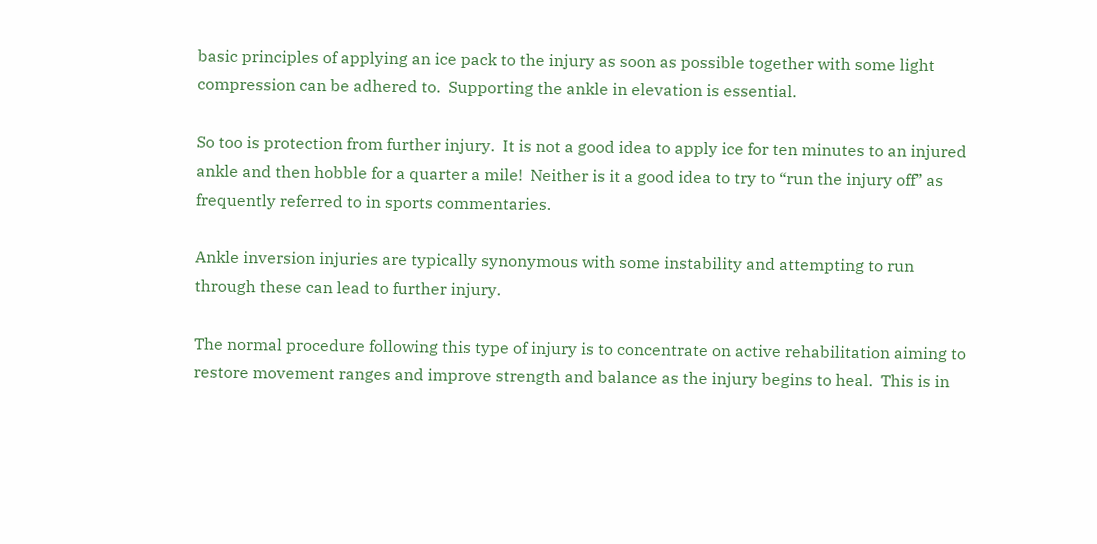basic principles of applying an ice pack to the injury as soon as possible together with some light compression can be adhered to.  Supporting the ankle in elevation is essential.

So too is protection from further injury.  It is not a good idea to apply ice for ten minutes to an injured ankle and then hobble for a quarter a mile!  Neither is it a good idea to try to “run the injury off” as frequently referred to in sports commentaries.

Ankle inversion injuries are typically synonymous with some instability and attempting to run through these can lead to further injury.

The normal procedure following this type of injury is to concentrate on active rehabilitation aiming to restore movement ranges and improve strength and balance as the injury begins to heal.  This is in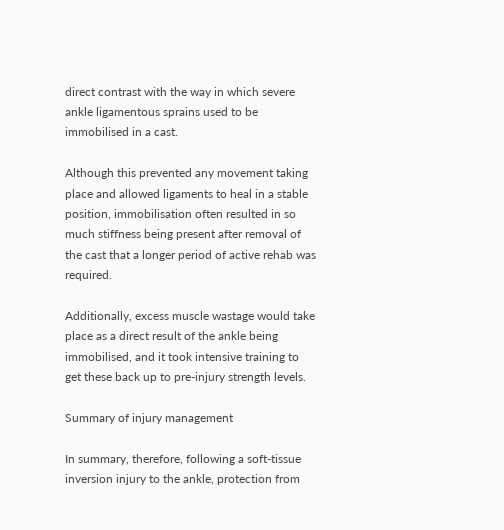direct contrast with the way in which severe ankle ligamentous sprains used to be immobilised in a cast.

Although this prevented any movement taking place and allowed ligaments to heal in a stable position, immobilisation often resulted in so much stiffness being present after removal of the cast that a longer period of active rehab was required.

Additionally, excess muscle wastage would take place as a direct result of the ankle being immobilised, and it took intensive training to get these back up to pre-injury strength levels.

Summary of injury management

In summary, therefore, following a soft-tissue inversion injury to the ankle, protection from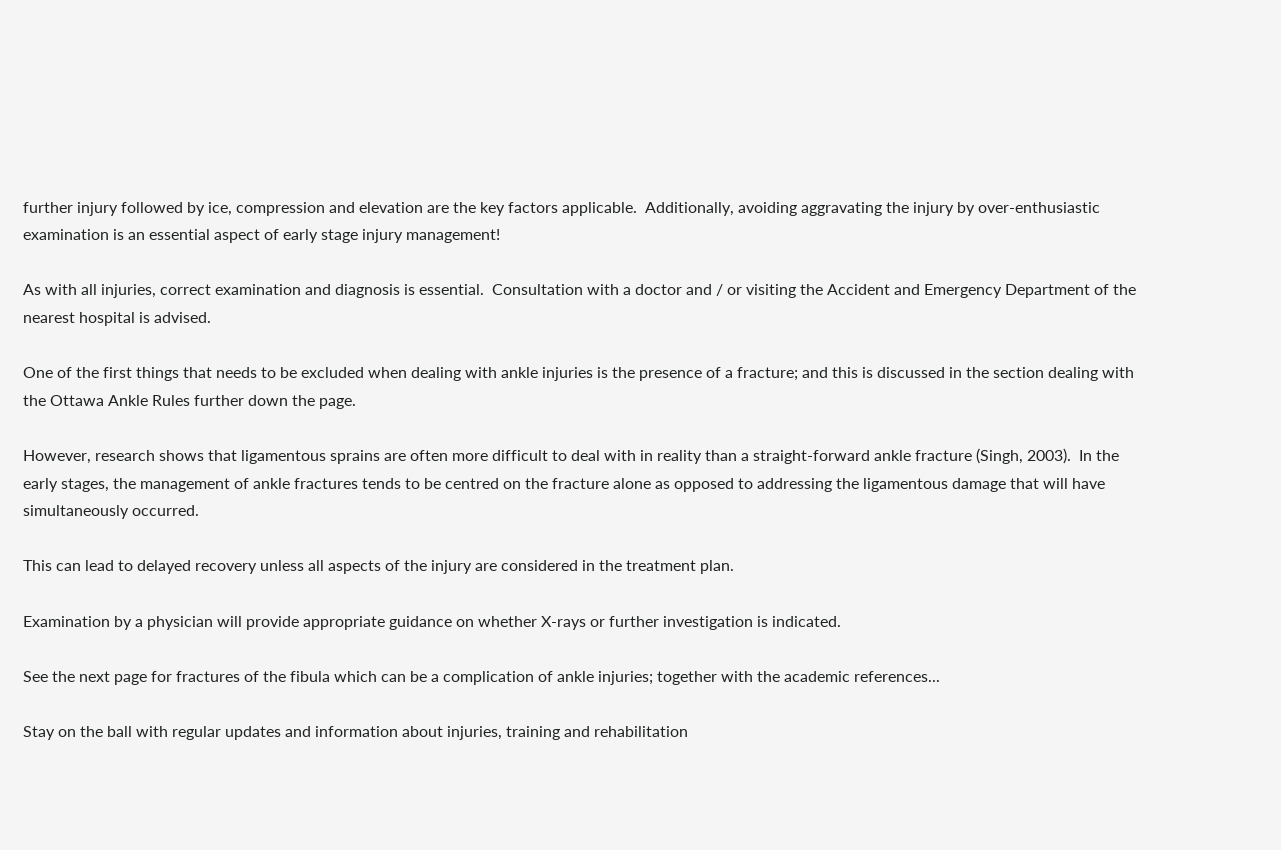further injury followed by ice, compression and elevation are the key factors applicable.  Additionally, avoiding aggravating the injury by over-enthusiastic examination is an essential aspect of early stage injury management!

As with all injuries, correct examination and diagnosis is essential.  Consultation with a doctor and / or visiting the Accident and Emergency Department of the nearest hospital is advised.

One of the first things that needs to be excluded when dealing with ankle injuries is the presence of a fracture; and this is discussed in the section dealing with the Ottawa Ankle Rules further down the page.

However, research shows that ligamentous sprains are often more difficult to deal with in reality than a straight-forward ankle fracture (Singh, 2003).  In the early stages, the management of ankle fractures tends to be centred on the fracture alone as opposed to addressing the ligamentous damage that will have simultaneously occurred.

This can lead to delayed recovery unless all aspects of the injury are considered in the treatment plan.

Examination by a physician will provide appropriate guidance on whether X-rays or further investigation is indicated.

See the next page for fractures of the fibula which can be a complication of ankle injuries; together with the academic references...

Stay on the ball with regular updates and information about injuries, training and rehabilitation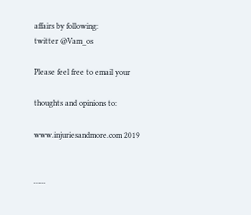affairs by following:
twitter @Vam_os

Please feel free to email your

thoughts and opinions to:

www.injuriesandmore.com 2019


…...